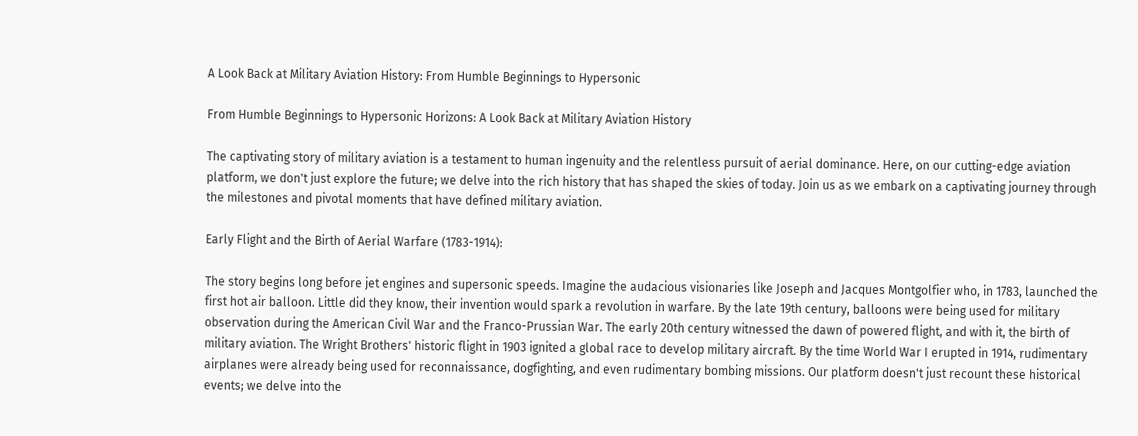A Look Back at Military Aviation History: From Humble Beginnings to Hypersonic

From Humble Beginnings to Hypersonic Horizons: A Look Back at Military Aviation History

The captivating story of military aviation is a testament to human ingenuity and the relentless pursuit of aerial dominance. Here, on our cutting-edge aviation platform, we don't just explore the future; we delve into the rich history that has shaped the skies of today. Join us as we embark on a captivating journey through the milestones and pivotal moments that have defined military aviation.

Early Flight and the Birth of Aerial Warfare (1783-1914):

The story begins long before jet engines and supersonic speeds. Imagine the audacious visionaries like Joseph and Jacques Montgolfier who, in 1783, launched the first hot air balloon. Little did they know, their invention would spark a revolution in warfare. By the late 19th century, balloons were being used for military observation during the American Civil War and the Franco-Prussian War. The early 20th century witnessed the dawn of powered flight, and with it, the birth of military aviation. The Wright Brothers' historic flight in 1903 ignited a global race to develop military aircraft. By the time World War I erupted in 1914, rudimentary airplanes were already being used for reconnaissance, dogfighting, and even rudimentary bombing missions. Our platform doesn't just recount these historical events; we delve into the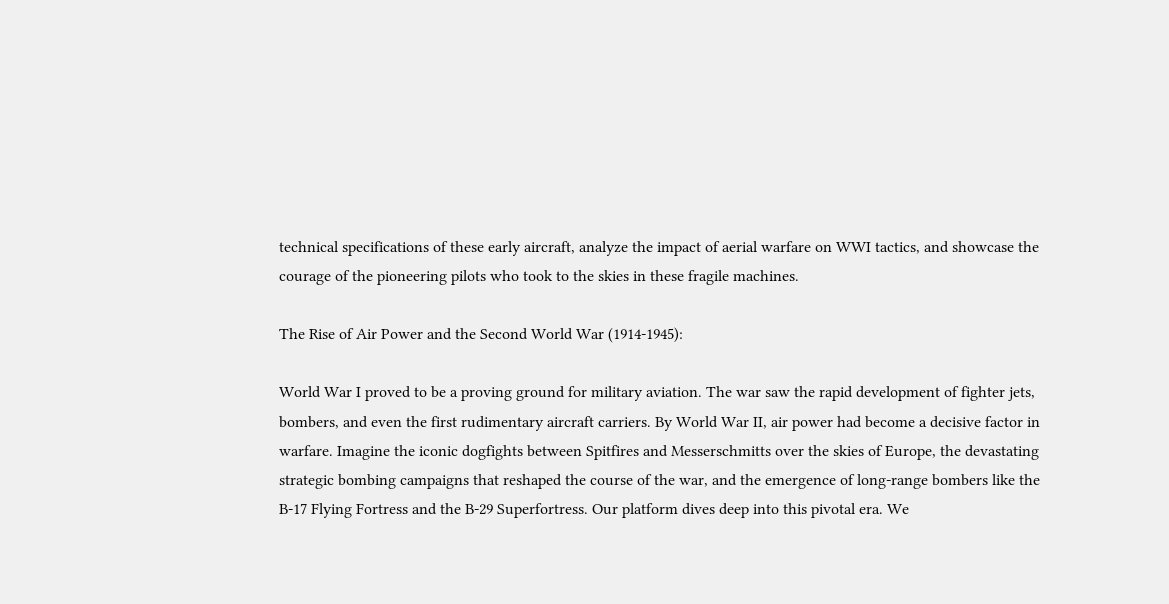technical specifications of these early aircraft, analyze the impact of aerial warfare on WWI tactics, and showcase the courage of the pioneering pilots who took to the skies in these fragile machines.

The Rise of Air Power and the Second World War (1914-1945):

World War I proved to be a proving ground for military aviation. The war saw the rapid development of fighter jets, bombers, and even the first rudimentary aircraft carriers. By World War II, air power had become a decisive factor in warfare. Imagine the iconic dogfights between Spitfires and Messerschmitts over the skies of Europe, the devastating strategic bombing campaigns that reshaped the course of the war, and the emergence of long-range bombers like the B-17 Flying Fortress and the B-29 Superfortress. Our platform dives deep into this pivotal era. We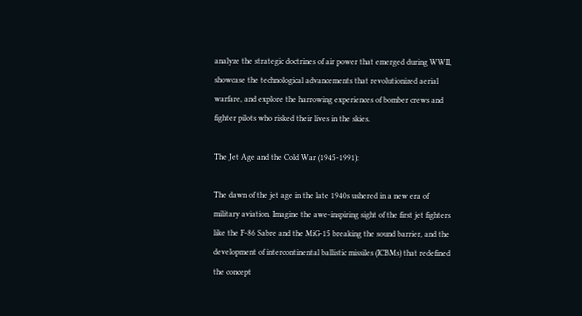analyze the strategic doctrines of air power that emerged during WWII, showcase the technological advancements that revolutionized aerial warfare, and explore the harrowing experiences of bomber crews and fighter pilots who risked their lives in the skies.

The Jet Age and the Cold War (1945-1991):

The dawn of the jet age in the late 1940s ushered in a new era of military aviation. Imagine the awe-inspiring sight of the first jet fighters like the F-86 Sabre and the MiG-15 breaking the sound barrier, and the development of intercontinental ballistic missiles (ICBMs) that redefined the concept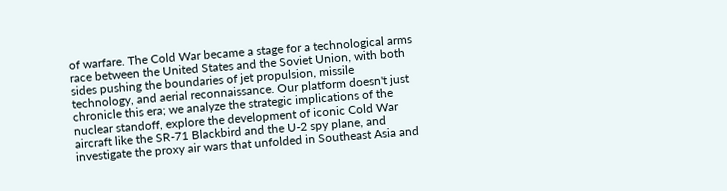of warfare. The Cold War became a stage for a technological arms race between the United States and the Soviet Union, with both sides pushing the boundaries of jet propulsion, missile technology, and aerial reconnaissance. Our platform doesn't just chronicle this era; we analyze the strategic implications of the nuclear standoff, explore the development of iconic Cold War aircraft like the SR-71 Blackbird and the U-2 spy plane, and investigate the proxy air wars that unfolded in Southeast Asia and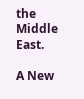the Middle East.

A New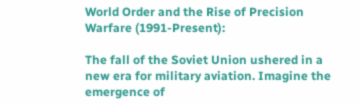World Order and the Rise of Precision Warfare (1991-Present):

The fall of the Soviet Union ushered in a new era for military aviation. Imagine the emergence of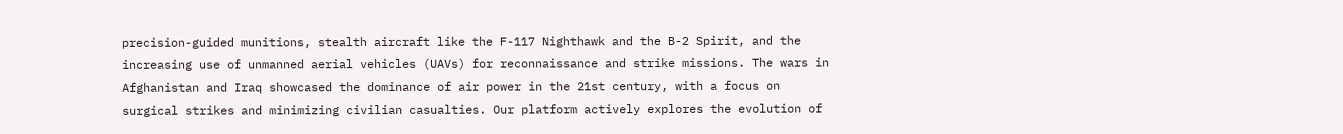precision-guided munitions, stealth aircraft like the F-117 Nighthawk and the B-2 Spirit, and the increasing use of unmanned aerial vehicles (UAVs) for reconnaissance and strike missions. The wars in Afghanistan and Iraq showcased the dominance of air power in the 21st century, with a focus on surgical strikes and minimizing civilian casualties. Our platform actively explores the evolution of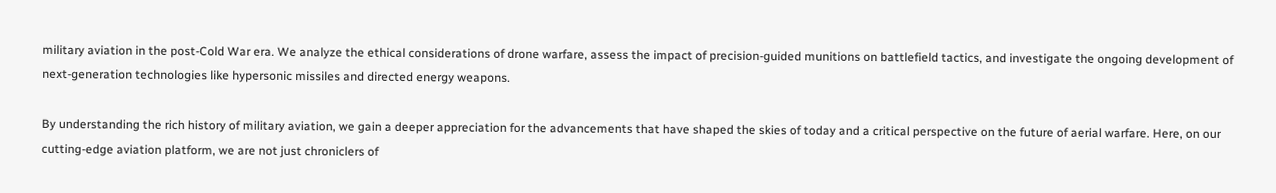military aviation in the post-Cold War era. We analyze the ethical considerations of drone warfare, assess the impact of precision-guided munitions on battlefield tactics, and investigate the ongoing development of next-generation technologies like hypersonic missiles and directed energy weapons.

By understanding the rich history of military aviation, we gain a deeper appreciation for the advancements that have shaped the skies of today and a critical perspective on the future of aerial warfare. Here, on our cutting-edge aviation platform, we are not just chroniclers of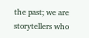the past; we are storytellers who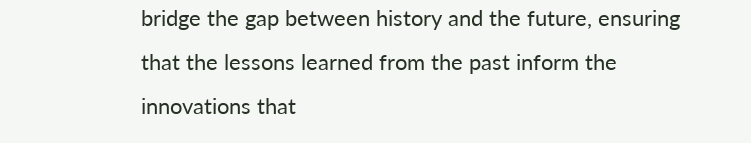bridge the gap between history and the future, ensuring that the lessons learned from the past inform the innovations that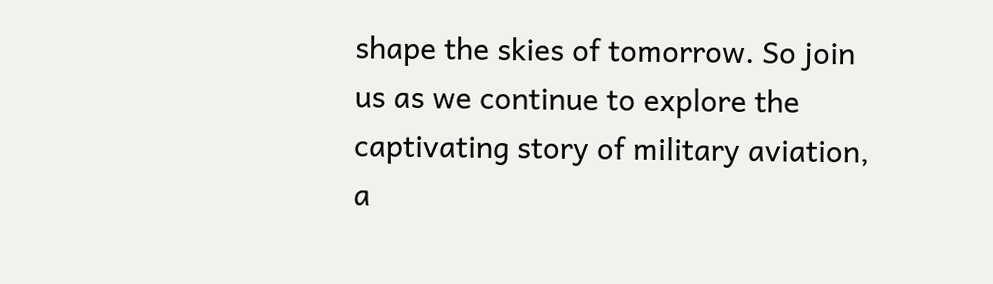shape the skies of tomorrow. So join us as we continue to explore the captivating story of military aviation, a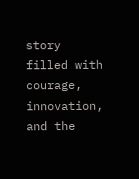story filled with courage, innovation, and the